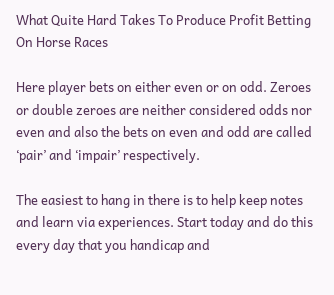What Quite Hard Takes To Produce Profit Betting On Horse Races

Here player bets on either even or on odd. Zeroes or double zeroes are neither considered odds nor even and also the bets on even and odd are called ‘pair’ and ‘impair’ respectively.

The easiest to hang in there is to help keep notes and learn via experiences. Start today and do this every day that you handicap and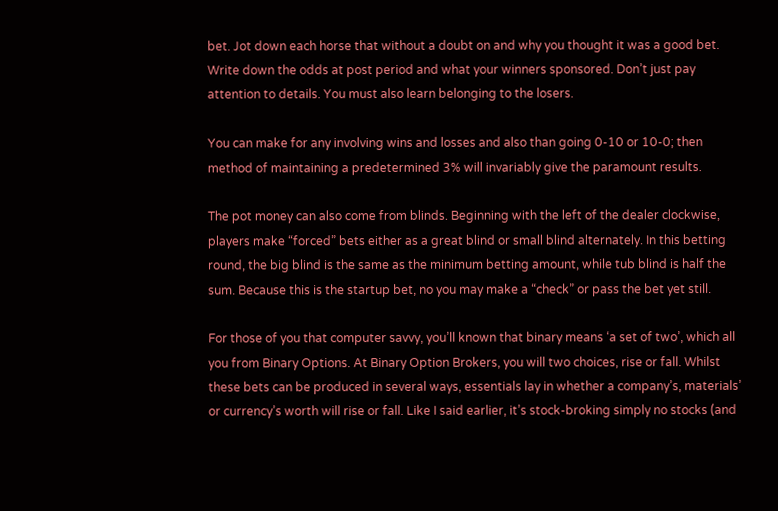bet. Jot down each horse that without a doubt on and why you thought it was a good bet. Write down the odds at post period and what your winners sponsored. Don’t just pay attention to details. You must also learn belonging to the losers.

You can make for any involving wins and losses and also than going 0-10 or 10-0; then method of maintaining a predetermined 3% will invariably give the paramount results.

The pot money can also come from blinds. Beginning with the left of the dealer clockwise, players make “forced” bets either as a great blind or small blind alternately. In this betting round, the big blind is the same as the minimum betting amount, while tub blind is half the sum. Because this is the startup bet, no you may make a “check” or pass the bet yet still.

For those of you that computer savvy, you’ll known that binary means ‘a set of two’, which all you from Binary Options. At Binary Option Brokers, you will two choices, rise or fall. Whilst these bets can be produced in several ways, essentials lay in whether a company’s, materials’ or currency’s worth will rise or fall. Like I said earlier, it’s stock-broking simply no stocks (and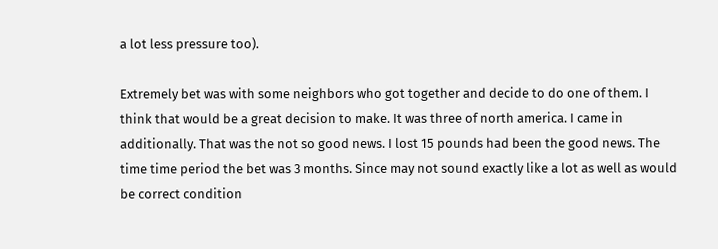a lot less pressure too).

Extremely bet was with some neighbors who got together and decide to do one of them. I think that would be a great decision to make. It was three of north america. I came in additionally. That was the not so good news. I lost 15 pounds had been the good news. The time time period the bet was 3 months. Since may not sound exactly like a lot as well as would be correct condition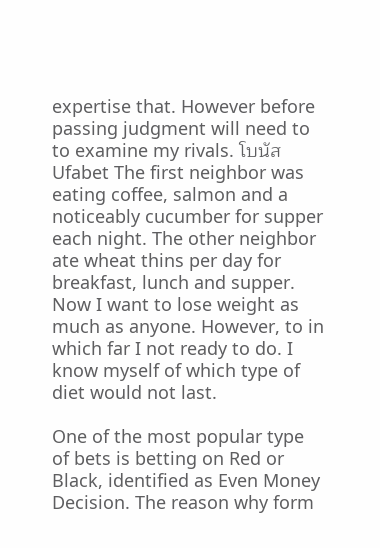expertise that. However before passing judgment will need to to examine my rivals. โบนัสUfabet The first neighbor was eating coffee, salmon and a noticeably cucumber for supper each night. The other neighbor ate wheat thins per day for breakfast, lunch and supper. Now I want to lose weight as much as anyone. However, to in which far I not ready to do. I know myself of which type of diet would not last.

One of the most popular type of bets is betting on Red or Black, identified as Even Money Decision. The reason why form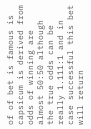of of bet is famous is capsicum is derived from odds of winning are almost 50:50 although the true odds can be really 1.111:1 and in case successful this bet will return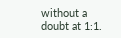without a doubt at 1:1.